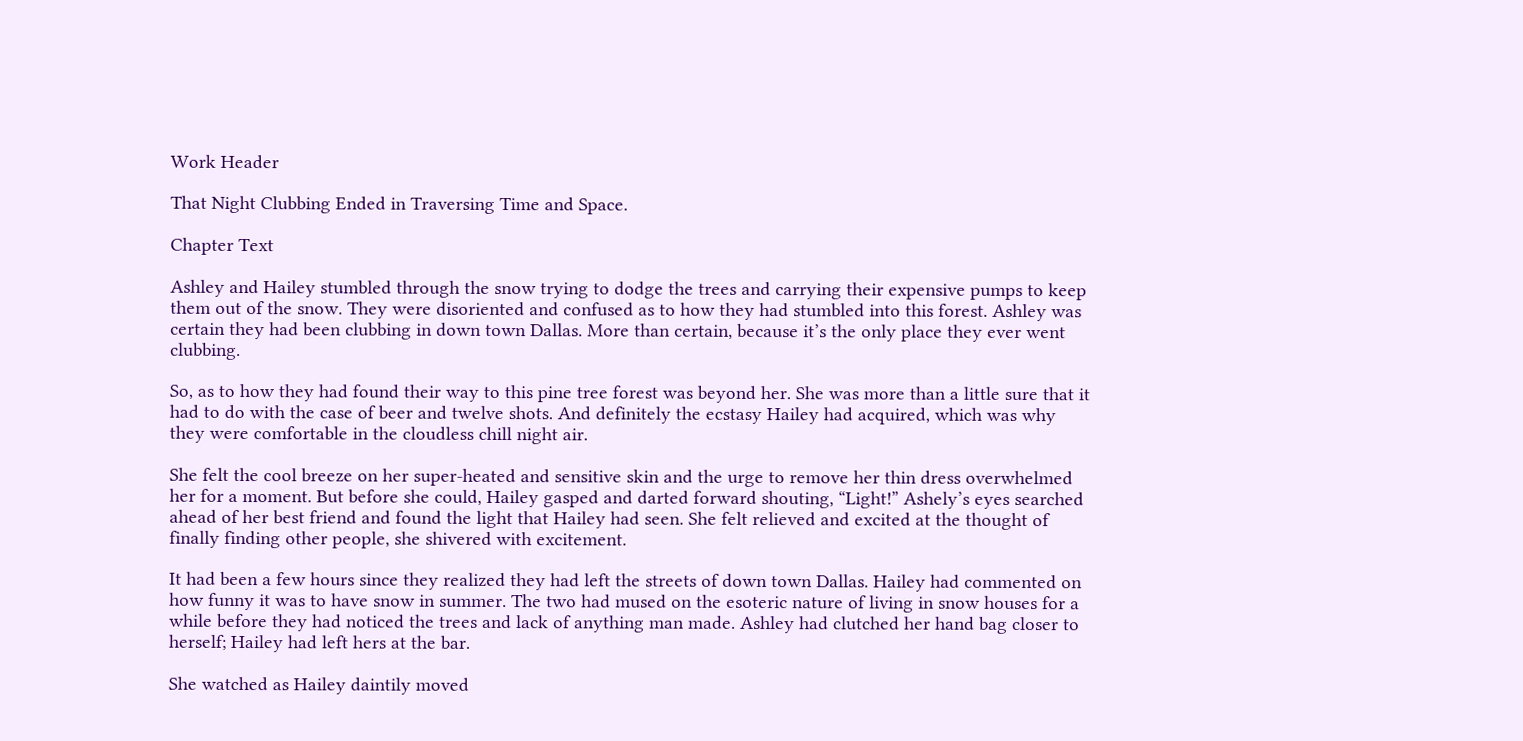Work Header

That Night Clubbing Ended in Traversing Time and Space.

Chapter Text

Ashley and Hailey stumbled through the snow trying to dodge the trees and carrying their expensive pumps to keep them out of the snow. They were disoriented and confused as to how they had stumbled into this forest. Ashley was certain they had been clubbing in down town Dallas. More than certain, because it’s the only place they ever went clubbing.

So, as to how they had found their way to this pine tree forest was beyond her. She was more than a little sure that it had to do with the case of beer and twelve shots. And definitely the ecstasy Hailey had acquired, which was why they were comfortable in the cloudless chill night air.

She felt the cool breeze on her super-heated and sensitive skin and the urge to remove her thin dress overwhelmed her for a moment. But before she could, Hailey gasped and darted forward shouting, “Light!” Ashely’s eyes searched ahead of her best friend and found the light that Hailey had seen. She felt relieved and excited at the thought of finally finding other people, she shivered with excitement.

It had been a few hours since they realized they had left the streets of down town Dallas. Hailey had commented on how funny it was to have snow in summer. The two had mused on the esoteric nature of living in snow houses for a while before they had noticed the trees and lack of anything man made. Ashley had clutched her hand bag closer to herself; Hailey had left hers at the bar.

She watched as Hailey daintily moved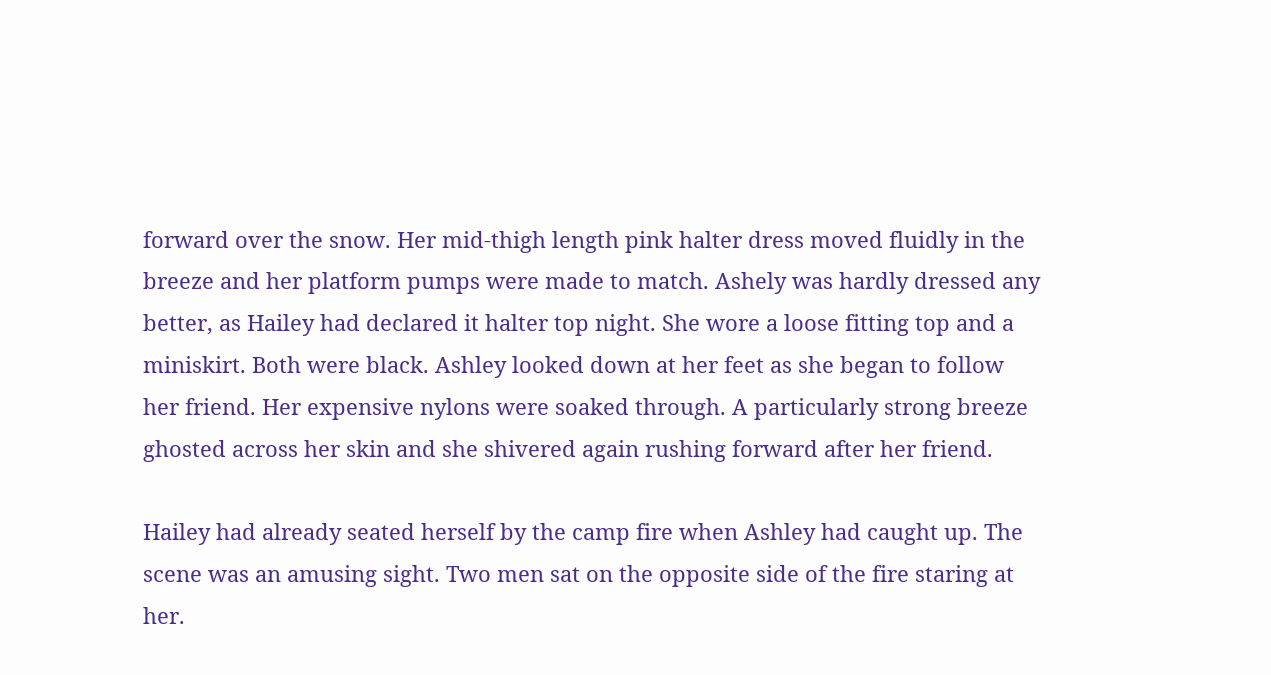forward over the snow. Her mid-thigh length pink halter dress moved fluidly in the breeze and her platform pumps were made to match. Ashely was hardly dressed any better, as Hailey had declared it halter top night. She wore a loose fitting top and a miniskirt. Both were black. Ashley looked down at her feet as she began to follow her friend. Her expensive nylons were soaked through. A particularly strong breeze ghosted across her skin and she shivered again rushing forward after her friend.

Hailey had already seated herself by the camp fire when Ashley had caught up. The scene was an amusing sight. Two men sat on the opposite side of the fire staring at her.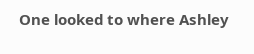One looked to where Ashley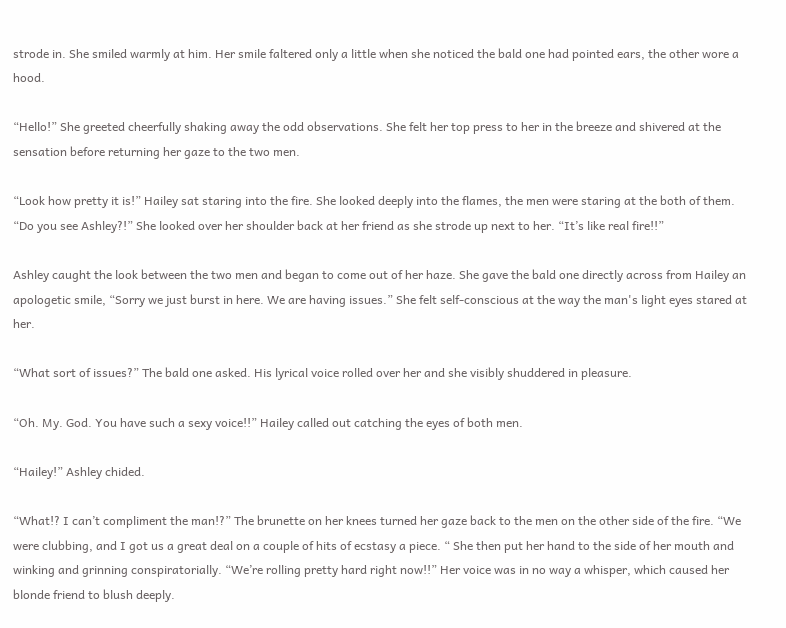strode in. She smiled warmly at him. Her smile faltered only a little when she noticed the bald one had pointed ears, the other wore a hood.

“Hello!” She greeted cheerfully shaking away the odd observations. She felt her top press to her in the breeze and shivered at the sensation before returning her gaze to the two men.

“Look how pretty it is!” Hailey sat staring into the fire. She looked deeply into the flames, the men were staring at the both of them. “Do you see Ashley?!” She looked over her shoulder back at her friend as she strode up next to her. “It’s like real fire!!”

Ashley caught the look between the two men and began to come out of her haze. She gave the bald one directly across from Hailey an apologetic smile, “Sorry we just burst in here. We are having issues.” She felt self-conscious at the way the man's light eyes stared at her.

“What sort of issues?” The bald one asked. His lyrical voice rolled over her and she visibly shuddered in pleasure.

“Oh. My. God. You have such a sexy voice!!” Hailey called out catching the eyes of both men.

“Hailey!” Ashley chided.

“What!? I can’t compliment the man!?” The brunette on her knees turned her gaze back to the men on the other side of the fire. “We were clubbing, and I got us a great deal on a couple of hits of ecstasy a piece. “ She then put her hand to the side of her mouth and winking and grinning conspiratorially. “We’re rolling pretty hard right now!!” Her voice was in no way a whisper, which caused her blonde friend to blush deeply.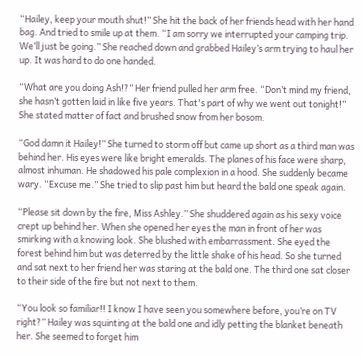“Hailey, keep your mouth shut!” She hit the back of her friends head with her hand bag. And tried to smile up at them. “I am sorry we interrupted your camping trip. We’ll just be going.” She reached down and grabbed Hailey’s arm trying to haul her up. It was hard to do one handed.

“What are you doing Ash!?” Her friend pulled her arm free. “Don’t mind my friend, she hasn’t gotten laid in like five years. That's part of why we went out tonight!” She stated matter of fact and brushed snow from her bosom.

“God damn it Hailey!” She turned to storm off but came up short as a third man was behind her. His eyes were like bright emeralds. The planes of his face were sharp, almost inhuman. He shadowed his pale complexion in a hood. She suddenly became wary. “Excuse me.” She tried to slip past him but heard the bald one speak again.

“Please sit down by the fire, Miss Ashley.” She shuddered again as his sexy voice crept up behind her. When she opened her eyes the man in front of her was smirking with a knowing look. She blushed with embarrassment. She eyed the forest behind him but was deterred by the little shake of his head. So she turned and sat next to her friend her was staring at the bald one. The third one sat closer to their side of the fire but not next to them.

“You look so familiar!! I know I have seen you somewhere before, you’re on TV right?” Hailey was squinting at the bald one and idly petting the blanket beneath her. She seemed to forget him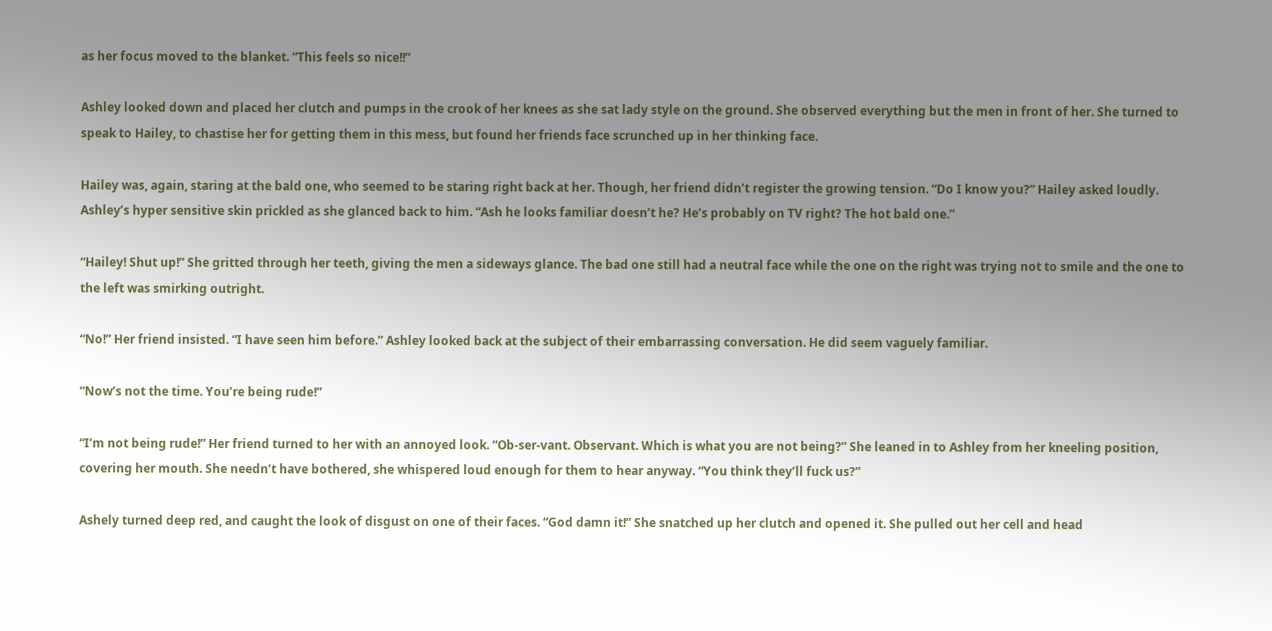as her focus moved to the blanket. “This feels so nice!!”

Ashley looked down and placed her clutch and pumps in the crook of her knees as she sat lady style on the ground. She observed everything but the men in front of her. She turned to speak to Hailey, to chastise her for getting them in this mess, but found her friends face scrunched up in her thinking face.

Hailey was, again, staring at the bald one, who seemed to be staring right back at her. Though, her friend didn’t register the growing tension. “Do I know you?” Hailey asked loudly. Ashley’s hyper sensitive skin prickled as she glanced back to him. “Ash he looks familiar doesn’t he? He’s probably on TV right? The hot bald one.”

“Hailey! Shut up!” She gritted through her teeth, giving the men a sideways glance. The bad one still had a neutral face while the one on the right was trying not to smile and the one to the left was smirking outright.

“No!” Her friend insisted. “I have seen him before.” Ashley looked back at the subject of their embarrassing conversation. He did seem vaguely familiar.

“Now’s not the time. You’re being rude!”

“I’m not being rude!” Her friend turned to her with an annoyed look. “Ob-ser-vant. Observant. Which is what you are not being?” She leaned in to Ashley from her kneeling position, covering her mouth. She needn’t have bothered, she whispered loud enough for them to hear anyway. “You think they’ll fuck us?”

Ashely turned deep red, and caught the look of disgust on one of their faces. “God damn it!” She snatched up her clutch and opened it. She pulled out her cell and head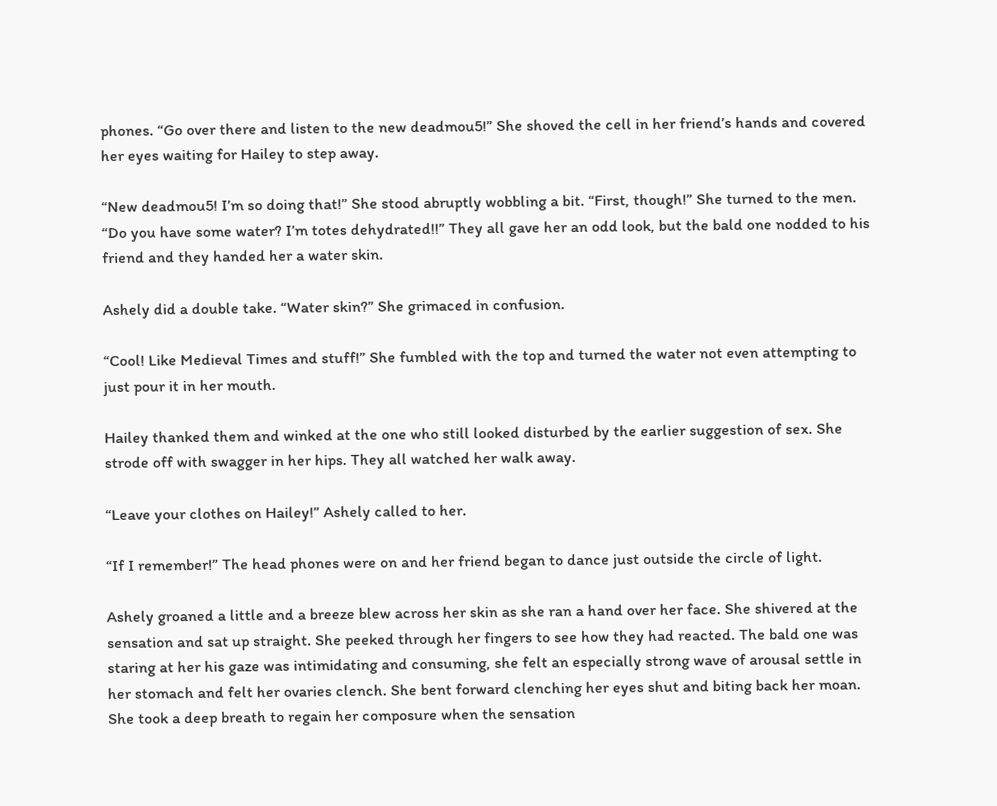phones. “Go over there and listen to the new deadmou5!” She shoved the cell in her friend’s hands and covered her eyes waiting for Hailey to step away.

“New deadmou5! I’m so doing that!” She stood abruptly wobbling a bit. “First, though!” She turned to the men. “Do you have some water? I’m totes dehydrated!!” They all gave her an odd look, but the bald one nodded to his friend and they handed her a water skin.

Ashely did a double take. “Water skin?” She grimaced in confusion.

“Cool! Like Medieval Times and stuff!” She fumbled with the top and turned the water not even attempting to just pour it in her mouth.

Hailey thanked them and winked at the one who still looked disturbed by the earlier suggestion of sex. She strode off with swagger in her hips. They all watched her walk away.

“Leave your clothes on Hailey!” Ashely called to her.

“If I remember!” The head phones were on and her friend began to dance just outside the circle of light.

Ashely groaned a little and a breeze blew across her skin as she ran a hand over her face. She shivered at the sensation and sat up straight. She peeked through her fingers to see how they had reacted. The bald one was staring at her his gaze was intimidating and consuming, she felt an especially strong wave of arousal settle in her stomach and felt her ovaries clench. She bent forward clenching her eyes shut and biting back her moan. She took a deep breath to regain her composure when the sensation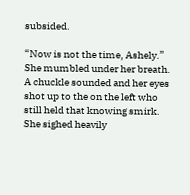subsided.

“Now is not the time, Ashely.” She mumbled under her breath. A chuckle sounded and her eyes shot up to the on the left who still held that knowing smirk. She sighed heavily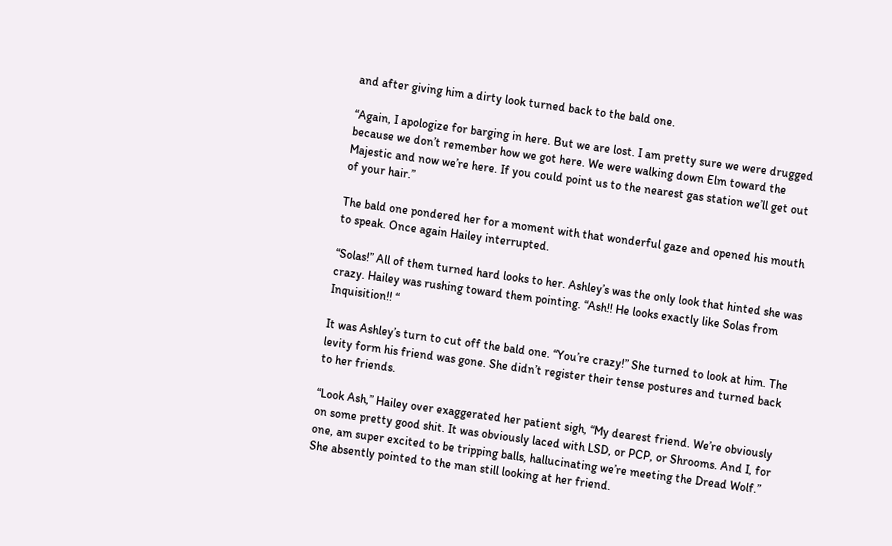and after giving him a dirty look turned back to the bald one.

“Again, I apologize for barging in here. But we are lost. I am pretty sure we were drugged because we don’t remember how we got here. We were walking down Elm toward the Majestic and now we’re here. If you could point us to the nearest gas station we’ll get out of your hair.”

The bald one pondered her for a moment with that wonderful gaze and opened his mouth to speak. Once again Hailey interrupted.

“Solas!” All of them turned hard looks to her. Ashley’s was the only look that hinted she was crazy. Hailey was rushing toward them pointing. “Ash!! He looks exactly like Solas from Inquisition!! “

It was Ashley’s turn to cut off the bald one. “You’re crazy!” She turned to look at him. The levity form his friend was gone. She didn’t register their tense postures and turned back to her friends.

“Look Ash,” Hailey over exaggerated her patient sigh, “My dearest friend. We’re obviously on some pretty good shit. It was obviously laced with LSD, or PCP, or Shrooms. And I, for one, am super excited to be tripping balls, hallucinating we’re meeting the Dread Wolf.” She absently pointed to the man still looking at her friend.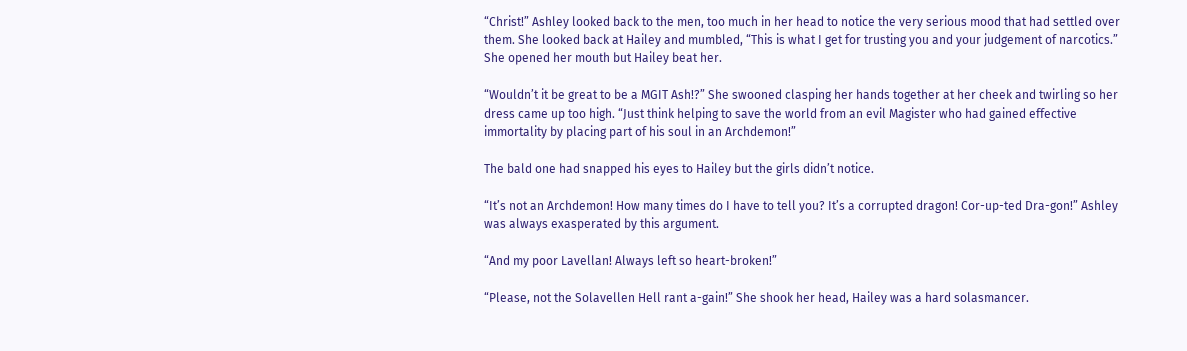“Christ!” Ashley looked back to the men, too much in her head to notice the very serious mood that had settled over them. She looked back at Hailey and mumbled, “This is what I get for trusting you and your judgement of narcotics.” She opened her mouth but Hailey beat her.

“Wouldn’t it be great to be a MGIT Ash!?” She swooned clasping her hands together at her cheek and twirling so her dress came up too high. “Just think helping to save the world from an evil Magister who had gained effective immortality by placing part of his soul in an Archdemon!”

The bald one had snapped his eyes to Hailey but the girls didn’t notice.

“It’s not an Archdemon! How many times do I have to tell you? It’s a corrupted dragon! Cor-up-ted Dra-gon!” Ashley was always exasperated by this argument.

“And my poor Lavellan! Always left so heart-broken!”

“Please, not the Solavellen Hell rant a-gain!” She shook her head, Hailey was a hard solasmancer.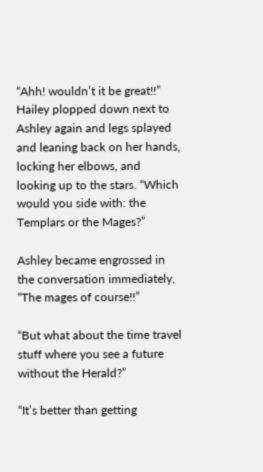“Ahh! wouldn’t it be great!!” Hailey plopped down next to Ashley again and legs splayed and leaning back on her hands, locking her elbows, and looking up to the stars. “Which would you side with: the Templars or the Mages?”

Ashley became engrossed in the conversation immediately, “The mages of course!!”

“But what about the time travel stuff where you see a future without the Herald?”

“It’s better than getting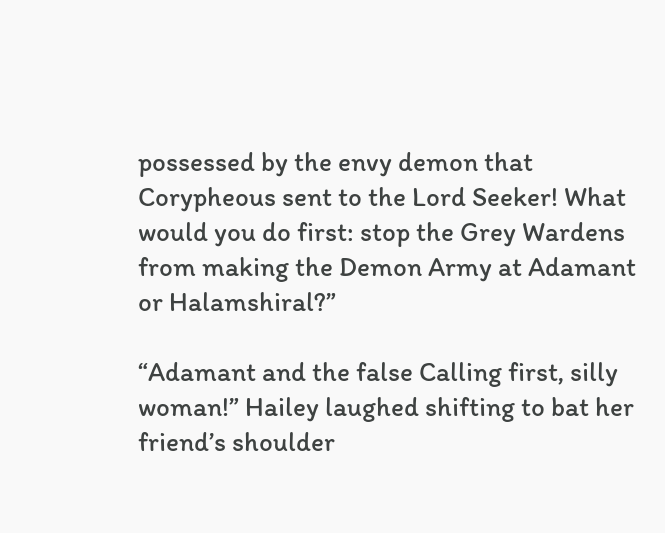possessed by the envy demon that Corypheous sent to the Lord Seeker! What would you do first: stop the Grey Wardens from making the Demon Army at Adamant or Halamshiral?”

“Adamant and the false Calling first, silly woman!” Hailey laughed shifting to bat her friend’s shoulder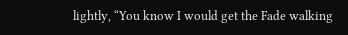lightly, “You know I would get the Fade walking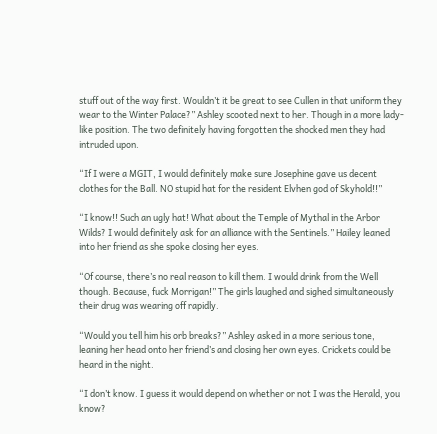stuff out of the way first. Wouldn’t it be great to see Cullen in that uniform they wear to the Winter Palace?” Ashley scooted next to her. Though in a more lady-like position. The two definitely having forgotten the shocked men they had intruded upon.

“If I were a MGIT, I would definitely make sure Josephine gave us decent clothes for the Ball. NO stupid hat for the resident Elvhen god of Skyhold!!”

“I know!! Such an ugly hat! What about the Temple of Mythal in the Arbor Wilds? I would definitely ask for an alliance with the Sentinels.” Hailey leaned into her friend as she spoke closing her eyes.

“Of course, there’s no real reason to kill them. I would drink from the Well though. Because, fuck Morrigan!” The girls laughed and sighed simultaneously their drug was wearing off rapidly.

“Would you tell him his orb breaks?” Ashley asked in a more serious tone, leaning her head onto her friend’s and closing her own eyes. Crickets could be heard in the night.

“I don’t know. I guess it would depend on whether or not I was the Herald, you know?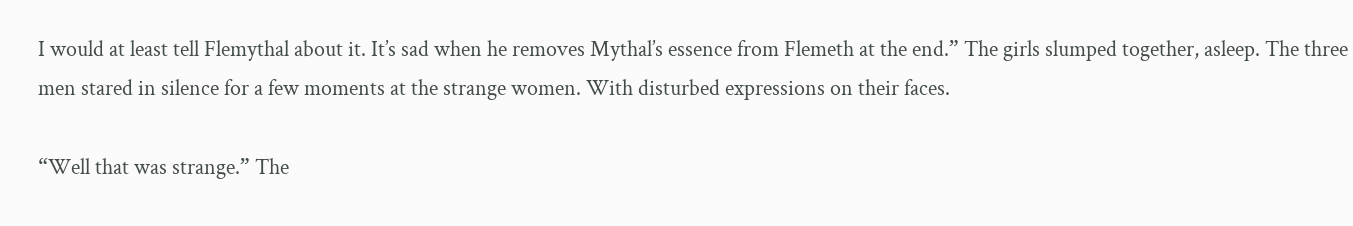I would at least tell Flemythal about it. It’s sad when he removes Mythal’s essence from Flemeth at the end.” The girls slumped together, asleep. The three men stared in silence for a few moments at the strange women. With disturbed expressions on their faces.

“Well that was strange.” The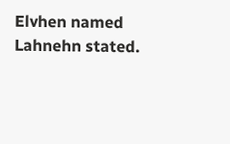Elvhen named Lahnehn stated.